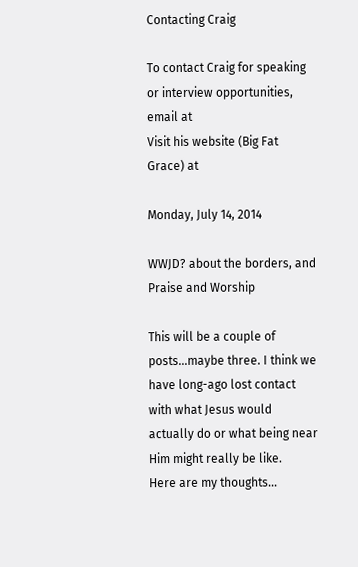Contacting Craig

To contact Craig for speaking or interview opportunities, email at
Visit his website (Big Fat Grace) at

Monday, July 14, 2014

WWJD? about the borders, and Praise and Worship

This will be a couple of posts...maybe three. I think we have long-ago lost contact with what Jesus would actually do or what being near Him might really be like.
Here are my thoughts...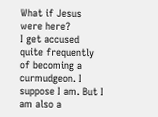What if Jesus were here?
I get accused quite frequently of becoming a curmudgeon. I suppose I am. But I am also a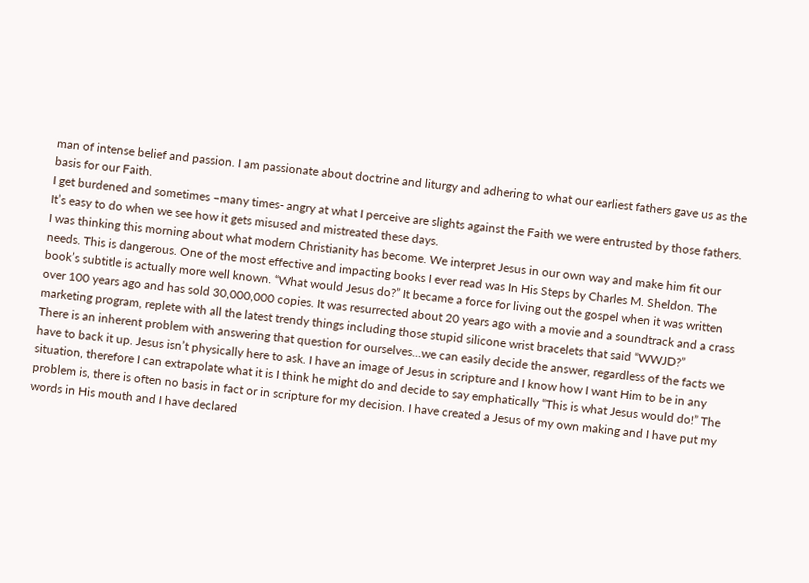man of intense belief and passion. I am passionate about doctrine and liturgy and adhering to what our earliest fathers gave us as the basis for our Faith.
I get burdened and sometimes –many times- angry at what I perceive are slights against the Faith we were entrusted by those fathers. It’s easy to do when we see how it gets misused and mistreated these days.
I was thinking this morning about what modern Christianity has become. We interpret Jesus in our own way and make him fit our needs. This is dangerous. One of the most effective and impacting books I ever read was In His Steps by Charles M. Sheldon. The book’s subtitle is actually more well known. “What would Jesus do?” It became a force for living out the gospel when it was written over 100 years ago and has sold 30,000,000 copies. It was resurrected about 20 years ago with a movie and a soundtrack and a crass marketing program, replete with all the latest trendy things including those stupid silicone wrist bracelets that said “WWJD?”
There is an inherent problem with answering that question for ourselves...we can easily decide the answer, regardless of the facts we have to back it up. Jesus isn’t physically here to ask. I have an image of Jesus in scripture and I know how I want Him to be in any situation, therefore I can extrapolate what it is I think he might do and decide to say emphatically “This is what Jesus would do!” The problem is, there is often no basis in fact or in scripture for my decision. I have created a Jesus of my own making and I have put my words in His mouth and I have declared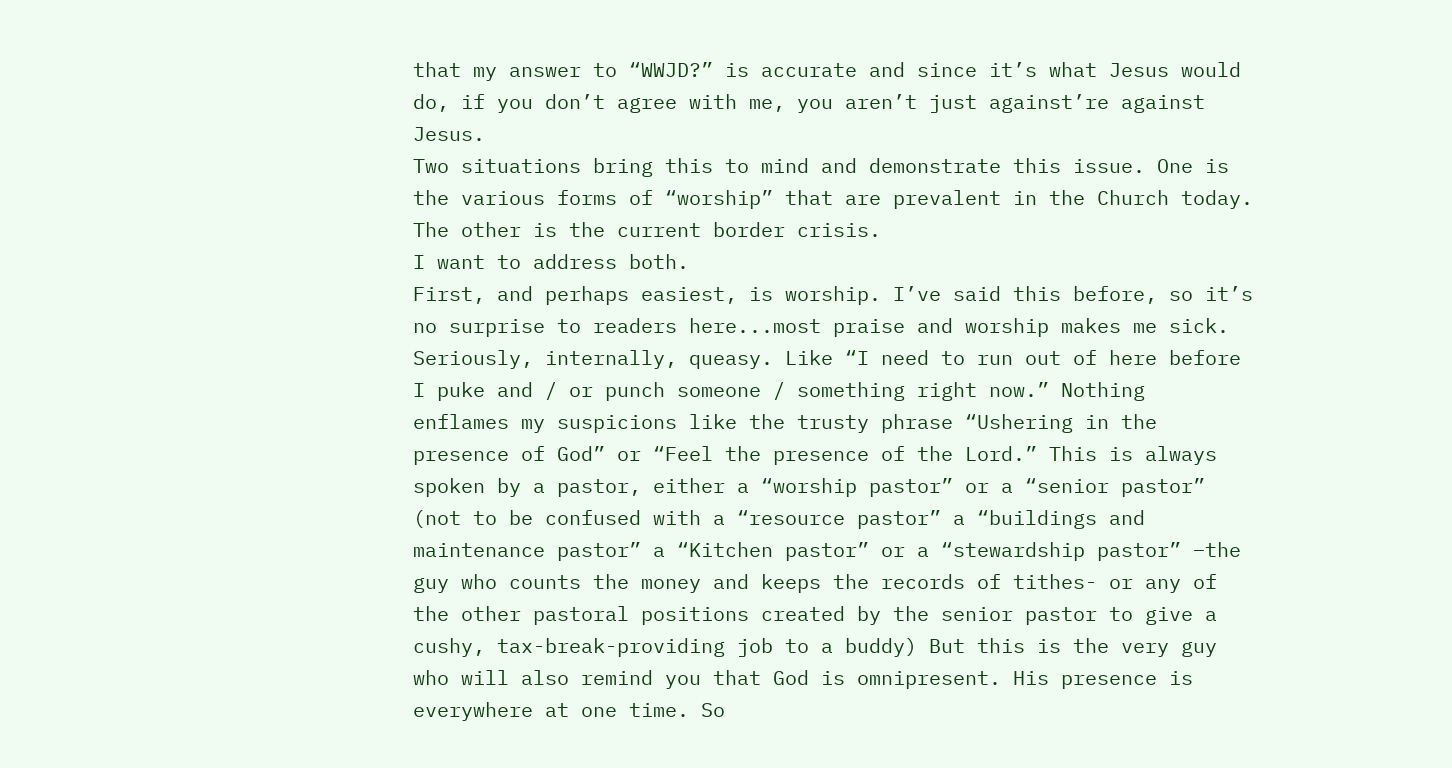that my answer to “WWJD?” is accurate and since it’s what Jesus would do, if you don’t agree with me, you aren’t just against’re against Jesus.
Two situations bring this to mind and demonstrate this issue. One is the various forms of “worship” that are prevalent in the Church today. The other is the current border crisis.
I want to address both.
First, and perhaps easiest, is worship. I’ve said this before, so it’s no surprise to readers here...most praise and worship makes me sick. Seriously, internally, queasy. Like “I need to run out of here before I puke and / or punch someone / something right now.” Nothing  enflames my suspicions like the trusty phrase “Ushering in the presence of God” or “Feel the presence of the Lord.” This is always spoken by a pastor, either a “worship pastor” or a “senior pastor” (not to be confused with a “resource pastor” a “buildings and maintenance pastor” a “Kitchen pastor” or a “stewardship pastor” –the guy who counts the money and keeps the records of tithes- or any of the other pastoral positions created by the senior pastor to give a cushy, tax-break-providing job to a buddy) But this is the very guy who will also remind you that God is omnipresent. His presence is everywhere at one time. So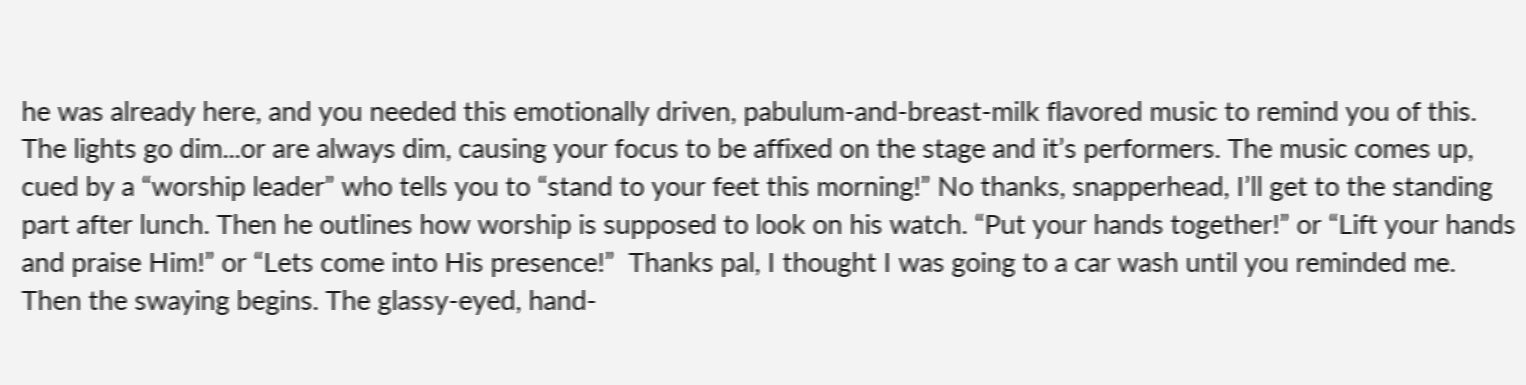he was already here, and you needed this emotionally driven, pabulum-and-breast-milk flavored music to remind you of this.
The lights go dim...or are always dim, causing your focus to be affixed on the stage and it’s performers. The music comes up, cued by a “worship leader” who tells you to “stand to your feet this morning!” No thanks, snapperhead, I’ll get to the standing part after lunch. Then he outlines how worship is supposed to look on his watch. “Put your hands together!” or “Lift your hands and praise Him!” or “Lets come into His presence!”  Thanks pal, I thought I was going to a car wash until you reminded me.
Then the swaying begins. The glassy-eyed, hand-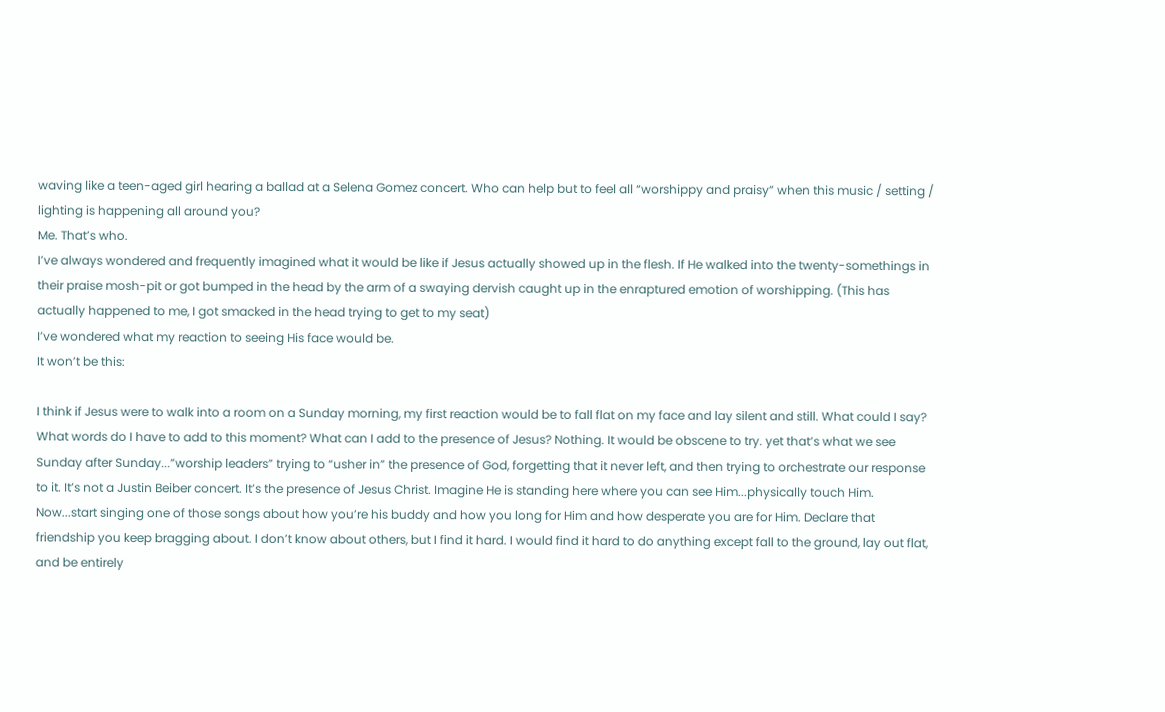waving like a teen-aged girl hearing a ballad at a Selena Gomez concert. Who can help but to feel all “worshippy and praisy” when this music / setting / lighting is happening all around you?
Me. That’s who.
I’ve always wondered and frequently imagined what it would be like if Jesus actually showed up in the flesh. If He walked into the twenty-somethings in their praise mosh-pit or got bumped in the head by the arm of a swaying dervish caught up in the enraptured emotion of worshipping. (This has actually happened to me, I got smacked in the head trying to get to my seat)
I’ve wondered what my reaction to seeing His face would be.
It won’t be this:

I think if Jesus were to walk into a room on a Sunday morning, my first reaction would be to fall flat on my face and lay silent and still. What could I say? What words do I have to add to this moment? What can I add to the presence of Jesus? Nothing. It would be obscene to try. yet that’s what we see Sunday after Sunday...”worship leaders” trying to “usher in” the presence of God, forgetting that it never left, and then trying to orchestrate our response to it. It’s not a Justin Beiber concert. It’s the presence of Jesus Christ. Imagine He is standing here where you can see Him...physically touch Him. Now...start singing one of those songs about how you’re his buddy and how you long for Him and how desperate you are for Him. Declare that friendship you keep bragging about. I don’t know about others, but I find it hard. I would find it hard to do anything except fall to the ground, lay out flat, and be entirely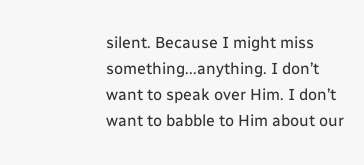silent. Because I might miss something...anything. I don’t want to speak over Him. I don’t want to babble to Him about our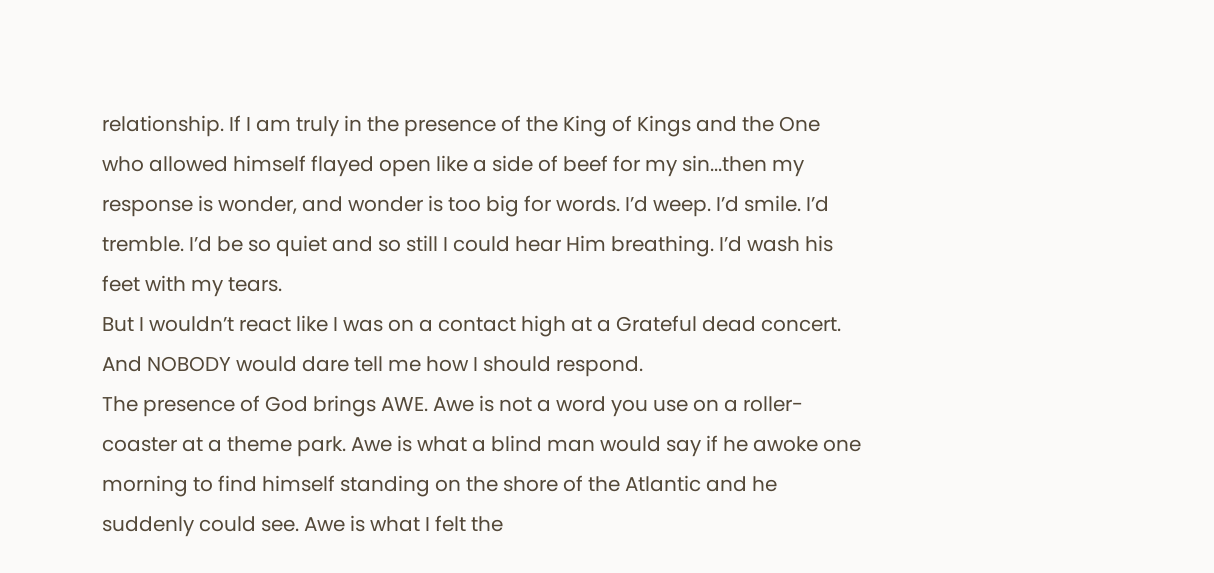relationship. If I am truly in the presence of the King of Kings and the One who allowed himself flayed open like a side of beef for my sin...then my response is wonder, and wonder is too big for words. I’d weep. I’d smile. I’d tremble. I’d be so quiet and so still I could hear Him breathing. I’d wash his feet with my tears.
But I wouldn’t react like I was on a contact high at a Grateful dead concert.
And NOBODY would dare tell me how I should respond.
The presence of God brings AWE. Awe is not a word you use on a roller-coaster at a theme park. Awe is what a blind man would say if he awoke one morning to find himself standing on the shore of the Atlantic and he suddenly could see. Awe is what I felt the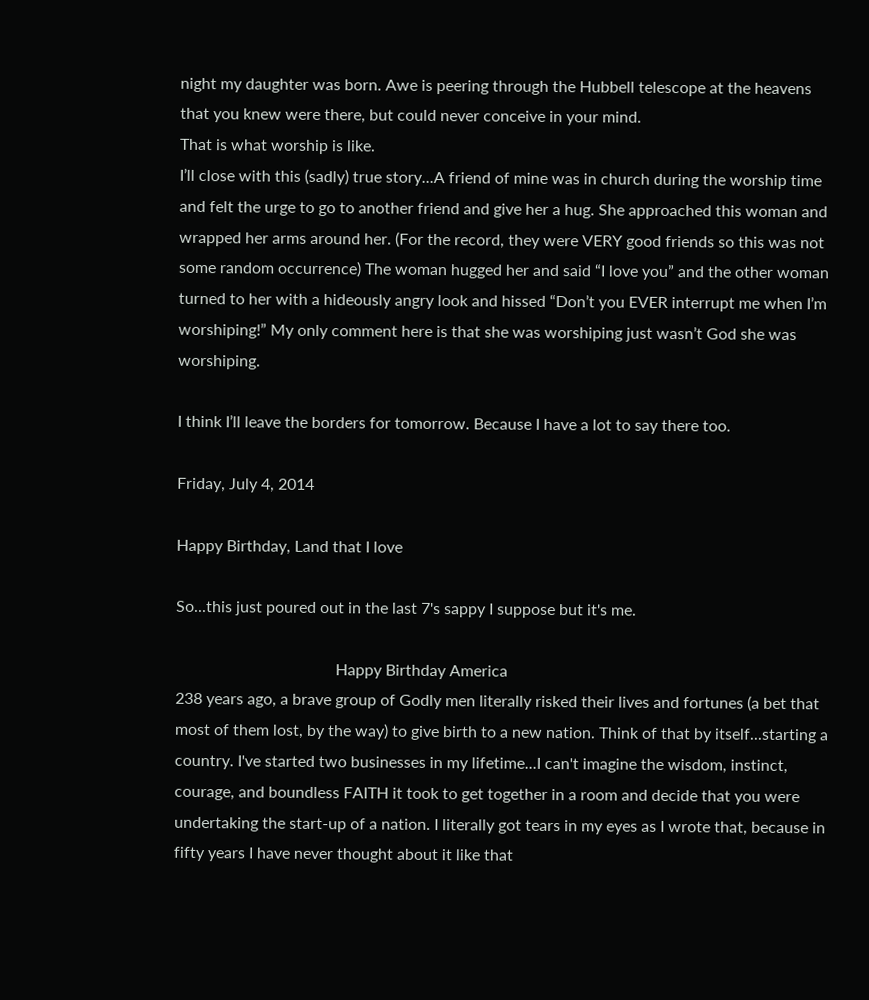night my daughter was born. Awe is peering through the Hubbell telescope at the heavens that you knew were there, but could never conceive in your mind.
That is what worship is like.
I’ll close with this (sadly) true story...A friend of mine was in church during the worship time and felt the urge to go to another friend and give her a hug. She approached this woman and wrapped her arms around her. (For the record, they were VERY good friends so this was not some random occurrence) The woman hugged her and said “I love you” and the other woman turned to her with a hideously angry look and hissed “Don’t you EVER interrupt me when I’m worshiping!” My only comment here is that she was worshiping just wasn’t God she was worshiping.

I think I’ll leave the borders for tomorrow. Because I have a lot to say there too.

Friday, July 4, 2014

Happy Birthday, Land that I love

So...this just poured out in the last 7's sappy I suppose but it's me.

                                        Happy Birthday America
238 years ago, a brave group of Godly men literally risked their lives and fortunes (a bet that most of them lost, by the way) to give birth to a new nation. Think of that by itself...starting a country. I've started two businesses in my lifetime...I can't imagine the wisdom, instinct, courage, and boundless FAITH it took to get together in a room and decide that you were undertaking the start-up of a nation. I literally got tears in my eyes as I wrote that, because in fifty years I have never thought about it like that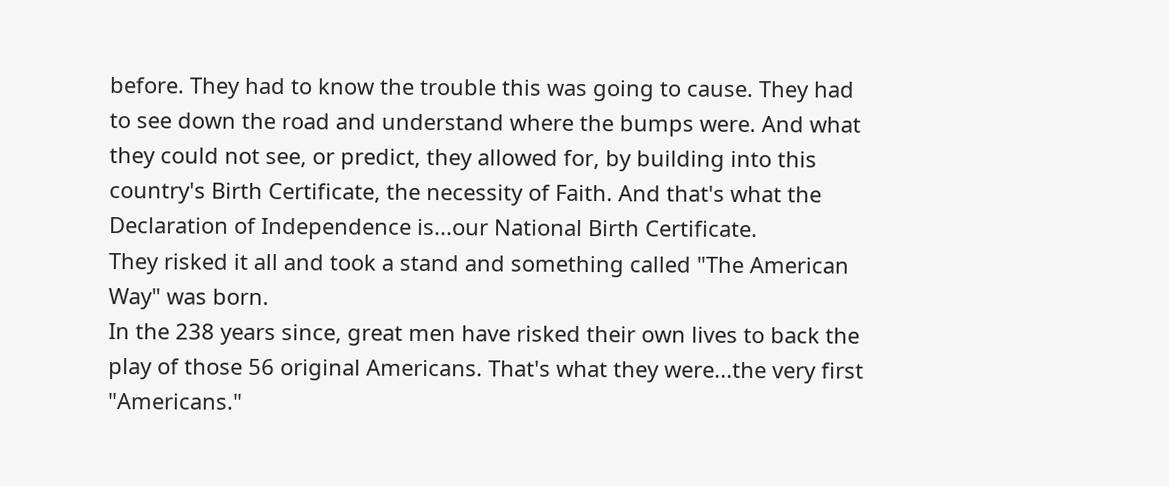before. They had to know the trouble this was going to cause. They had to see down the road and understand where the bumps were. And what they could not see, or predict, they allowed for, by building into this country's Birth Certificate, the necessity of Faith. And that's what the Declaration of Independence is...our National Birth Certificate.
They risked it all and took a stand and something called "The American Way" was born.
In the 238 years since, great men have risked their own lives to back the play of those 56 original Americans. That's what they were...the very first "Americans."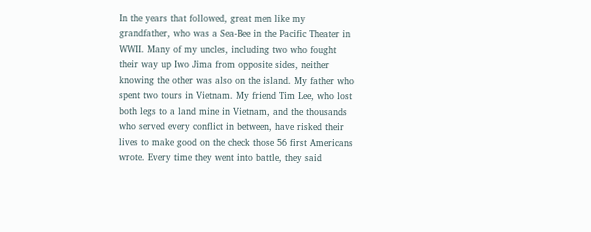In the years that followed, great men like my grandfather, who was a Sea-Bee in the Pacific Theater in WWII. Many of my uncles, including two who fought their way up Iwo Jima from opposite sides, neither knowing the other was also on the island. My father who spent two tours in Vietnam. My friend Tim Lee, who lost both legs to a land mine in Vietnam, and the thousands who served every conflict in between, have risked their lives to make good on the check those 56 first Americans wrote. Every time they went into battle, they said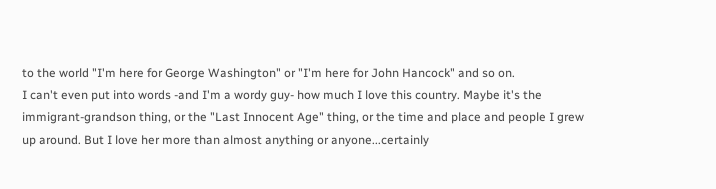to the world "I'm here for George Washington" or "I'm here for John Hancock" and so on.
I can't even put into words -and I'm a wordy guy- how much I love this country. Maybe it's the immigrant-grandson thing, or the "Last Innocent Age" thing, or the time and place and people I grew up around. But I love her more than almost anything or anyone...certainly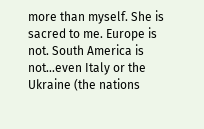more than myself. She is sacred to me. Europe is not. South America is not...even Italy or the Ukraine (the nations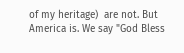of my heritage)  are not. But America is. We say "God Bless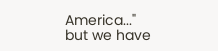America..." but we have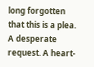long forgotten that this is a plea. A desperate request. A heart-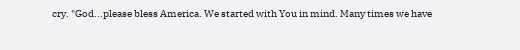cry. "God...please bless America. We started with You in mind. Many times we have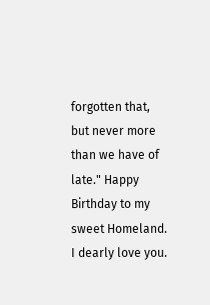forgotten that, but never more than we have of late." Happy Birthday to my sweet Homeland. I dearly love you.